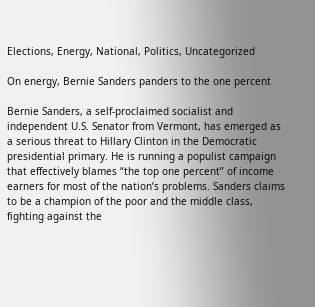Elections, Energy, National, Politics, Uncategorized

On energy, Bernie Sanders panders to the one percent

Bernie Sanders, a self-proclaimed socialist and independent U.S. Senator from Vermont, has emerged as a serious threat to Hillary Clinton in the Democratic presidential primary. He is running a populist campaign that effectively blames “the top one percent” of income earners for most of the nation’s problems. Sanders claims to be a champion of the poor and the middle class, fighting against the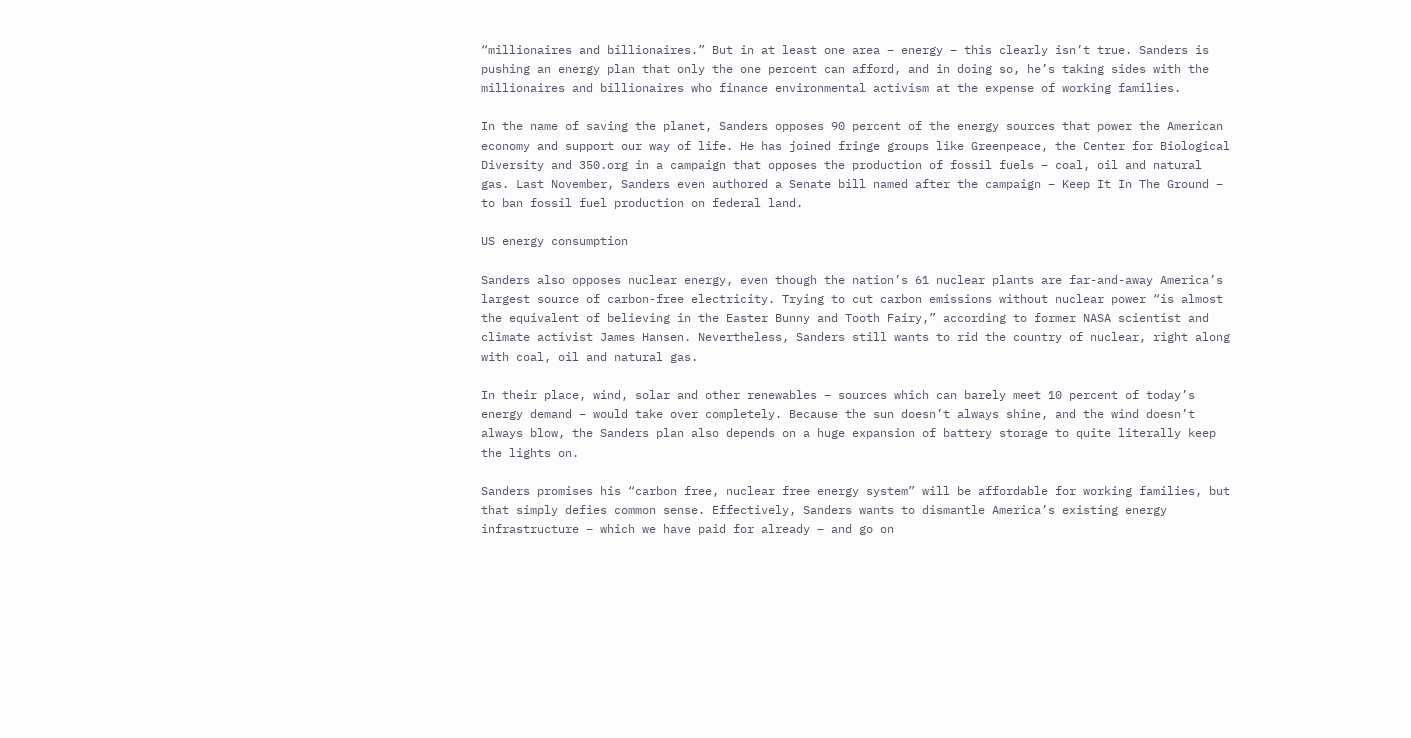“millionaires and billionaires.” But in at least one area – energy – this clearly isn’t true. Sanders is pushing an energy plan that only the one percent can afford, and in doing so, he’s taking sides with the millionaires and billionaires who finance environmental activism at the expense of working families.

In the name of saving the planet, Sanders opposes 90 percent of the energy sources that power the American economy and support our way of life. He has joined fringe groups like Greenpeace, the Center for Biological Diversity and 350.org in a campaign that opposes the production of fossil fuels – coal, oil and natural gas. Last November, Sanders even authored a Senate bill named after the campaign – Keep It In The Ground – to ban fossil fuel production on federal land.

US energy consumption

Sanders also opposes nuclear energy, even though the nation’s 61 nuclear plants are far-and-away America’s largest source of carbon-free electricity. Trying to cut carbon emissions without nuclear power “is almost the equivalent of believing in the Easter Bunny and Tooth Fairy,” according to former NASA scientist and climate activist James Hansen. Nevertheless, Sanders still wants to rid the country of nuclear, right along with coal, oil and natural gas.

In their place, wind, solar and other renewables – sources which can barely meet 10 percent of today’s energy demand – would take over completely. Because the sun doesn’t always shine, and the wind doesn’t always blow, the Sanders plan also depends on a huge expansion of battery storage to quite literally keep the lights on.

Sanders promises his “carbon free, nuclear free energy system” will be affordable for working families, but that simply defies common sense. Effectively, Sanders wants to dismantle America’s existing energy infrastructure – which we have paid for already – and go on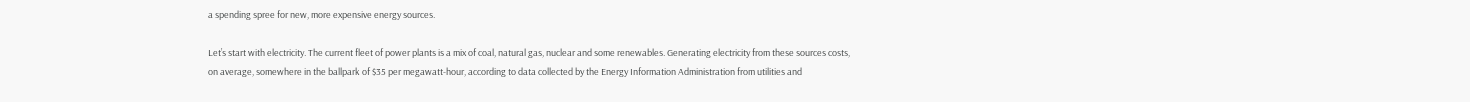a spending spree for new, more expensive energy sources.

Let’s start with electricity. The current fleet of power plants is a mix of coal, natural gas, nuclear and some renewables. Generating electricity from these sources costs, on average, somewhere in the ballpark of $35 per megawatt-hour, according to data collected by the Energy Information Administration from utilities and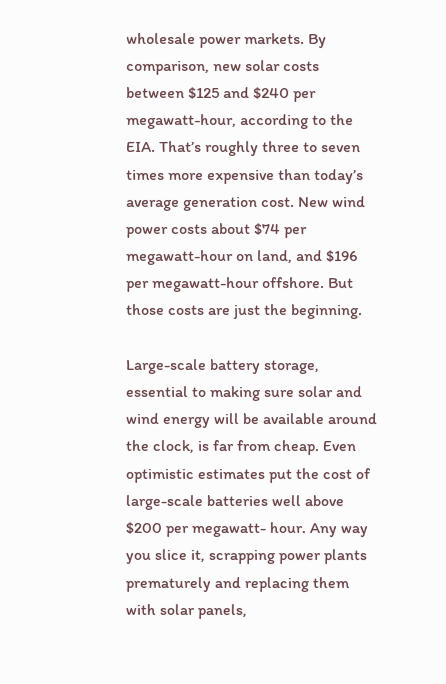wholesale power markets. By comparison, new solar costs between $125 and $240 per megawatt-hour, according to the EIA. That’s roughly three to seven times more expensive than today’s average generation cost. New wind power costs about $74 per megawatt-hour on land, and $196 per megawatt-hour offshore. But those costs are just the beginning.

Large-scale battery storage, essential to making sure solar and wind energy will be available around the clock, is far from cheap. Even optimistic estimates put the cost of large-scale batteries well above $200 per megawatt- hour. Any way you slice it, scrapping power plants prematurely and replacing them with solar panels,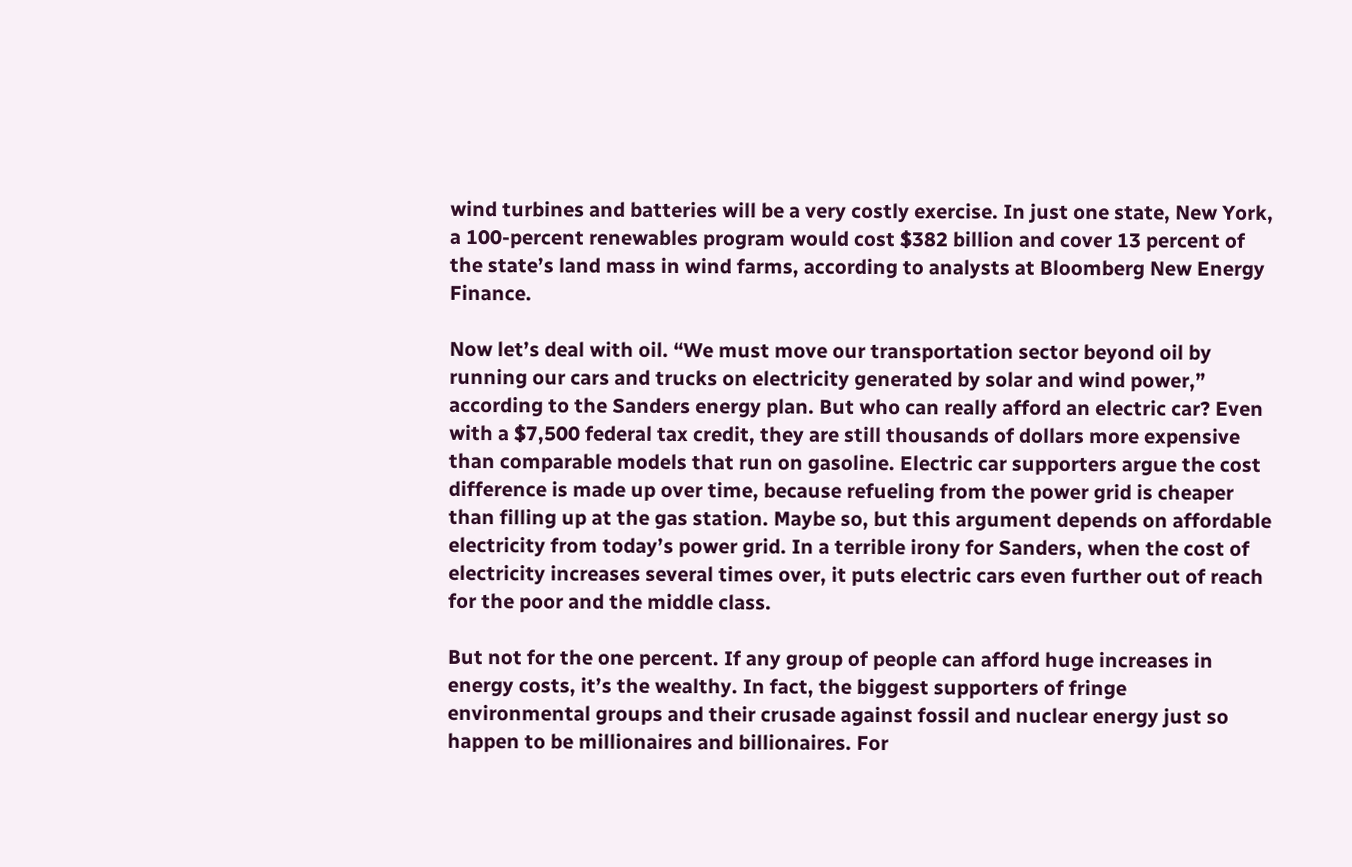wind turbines and batteries will be a very costly exercise. In just one state, New York, a 100-percent renewables program would cost $382 billion and cover 13 percent of the state’s land mass in wind farms, according to analysts at Bloomberg New Energy Finance.

Now let’s deal with oil. “We must move our transportation sector beyond oil by running our cars and trucks on electricity generated by solar and wind power,” according to the Sanders energy plan. But who can really afford an electric car? Even with a $7,500 federal tax credit, they are still thousands of dollars more expensive than comparable models that run on gasoline. Electric car supporters argue the cost difference is made up over time, because refueling from the power grid is cheaper than filling up at the gas station. Maybe so, but this argument depends on affordable electricity from today’s power grid. In a terrible irony for Sanders, when the cost of electricity increases several times over, it puts electric cars even further out of reach for the poor and the middle class.

But not for the one percent. If any group of people can afford huge increases in energy costs, it’s the wealthy. In fact, the biggest supporters of fringe environmental groups and their crusade against fossil and nuclear energy just so happen to be millionaires and billionaires. For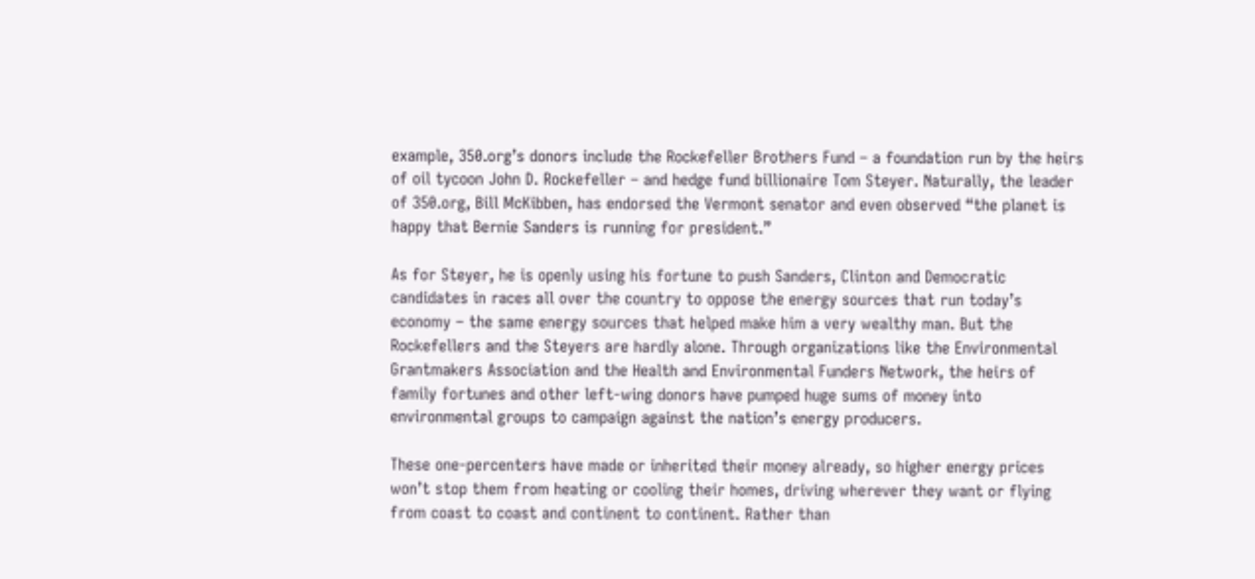example, 350.org’s donors include the Rockefeller Brothers Fund – a foundation run by the heirs of oil tycoon John D. Rockefeller – and hedge fund billionaire Tom Steyer. Naturally, the leader of 350.org, Bill McKibben, has endorsed the Vermont senator and even observed “the planet is happy that Bernie Sanders is running for president.”

As for Steyer, he is openly using his fortune to push Sanders, Clinton and Democratic candidates in races all over the country to oppose the energy sources that run today’s economy – the same energy sources that helped make him a very wealthy man. But the Rockefellers and the Steyers are hardly alone. Through organizations like the Environmental Grantmakers Association and the Health and Environmental Funders Network, the heirs of family fortunes and other left-wing donors have pumped huge sums of money into environmental groups to campaign against the nation’s energy producers.

These one-percenters have made or inherited their money already, so higher energy prices won’t stop them from heating or cooling their homes, driving wherever they want or flying from coast to coast and continent to continent. Rather than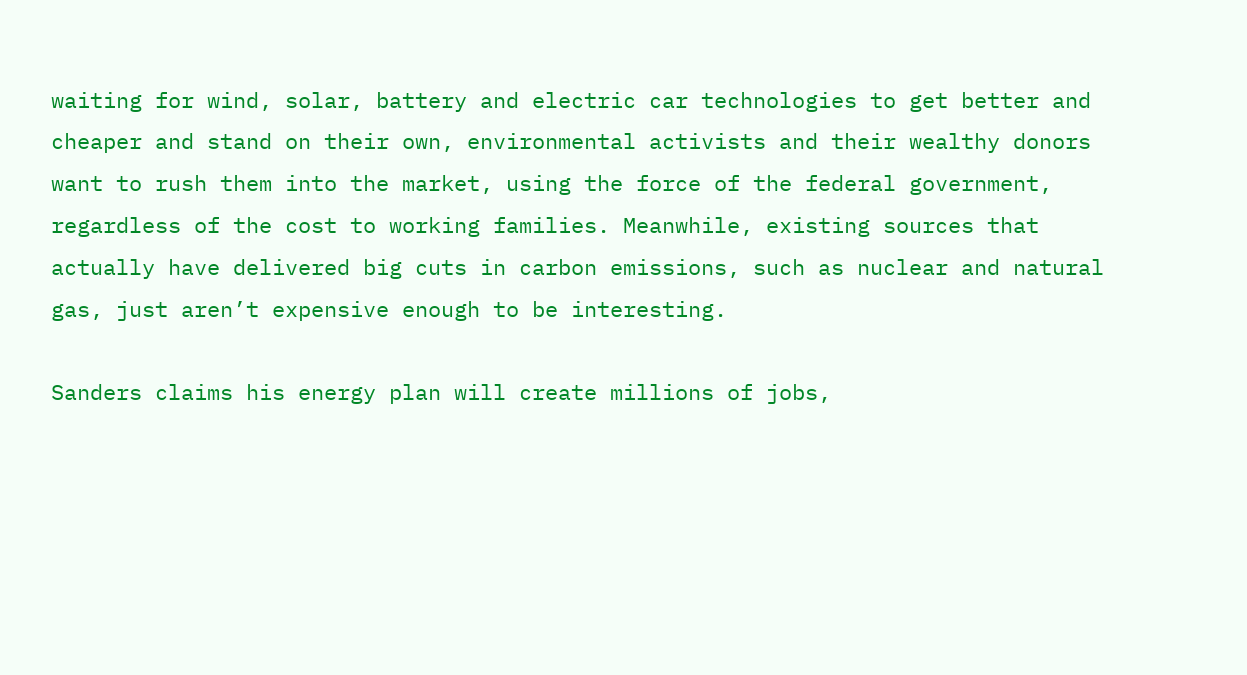waiting for wind, solar, battery and electric car technologies to get better and cheaper and stand on their own, environmental activists and their wealthy donors want to rush them into the market, using the force of the federal government, regardless of the cost to working families. Meanwhile, existing sources that actually have delivered big cuts in carbon emissions, such as nuclear and natural gas, just aren’t expensive enough to be interesting.

Sanders claims his energy plan will create millions of jobs,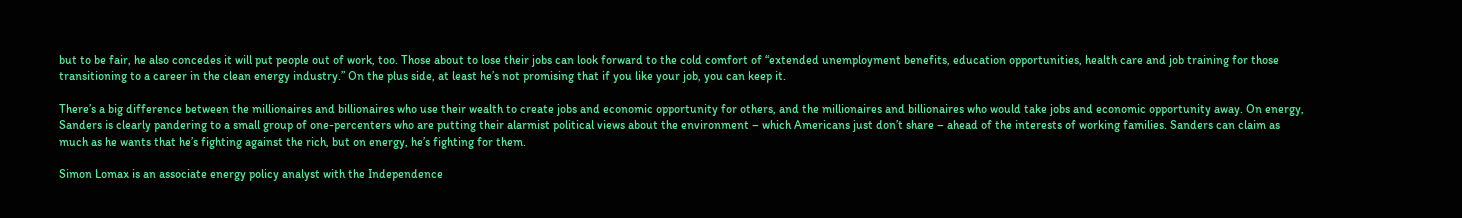but to be fair, he also concedes it will put people out of work, too. Those about to lose their jobs can look forward to the cold comfort of “extended unemployment benefits, education opportunities, health care and job training for those transitioning to a career in the clean energy industry.” On the plus side, at least he’s not promising that if you like your job, you can keep it.

There’s a big difference between the millionaires and billionaires who use their wealth to create jobs and economic opportunity for others, and the millionaires and billionaires who would take jobs and economic opportunity away. On energy, Sanders is clearly pandering to a small group of one-percenters who are putting their alarmist political views about the environment – which Americans just don’t share – ahead of the interests of working families. Sanders can claim as much as he wants that he’s fighting against the rich, but on energy, he’s fighting for them.

Simon Lomax is an associate energy policy analyst with the Independence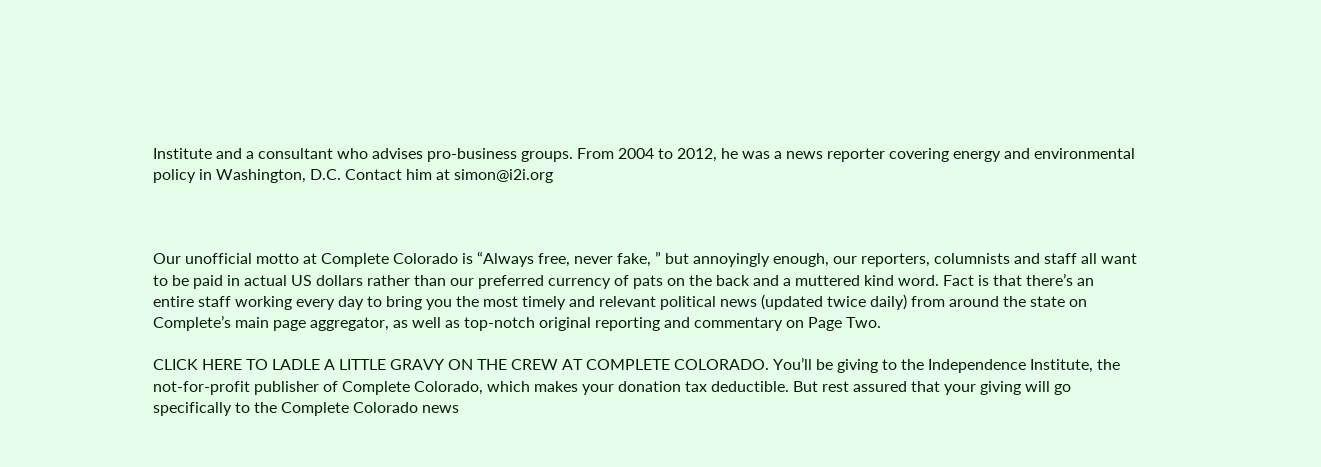Institute and a consultant who advises pro-business groups. From 2004 to 2012, he was a news reporter covering energy and environmental policy in Washington, D.C. Contact him at simon@i2i.org



Our unofficial motto at Complete Colorado is “Always free, never fake, ” but annoyingly enough, our reporters, columnists and staff all want to be paid in actual US dollars rather than our preferred currency of pats on the back and a muttered kind word. Fact is that there’s an entire staff working every day to bring you the most timely and relevant political news (updated twice daily) from around the state on Complete’s main page aggregator, as well as top-notch original reporting and commentary on Page Two.

CLICK HERE TO LADLE A LITTLE GRAVY ON THE CREW AT COMPLETE COLORADO. You’ll be giving to the Independence Institute, the not-for-profit publisher of Complete Colorado, which makes your donation tax deductible. But rest assured that your giving will go specifically to the Complete Colorado news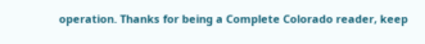operation. Thanks for being a Complete Colorado reader, keep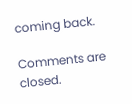coming back.

Comments are closed.